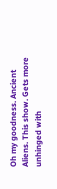Oh my goodness. Ancient Aliens. This show. Gets more unhinged with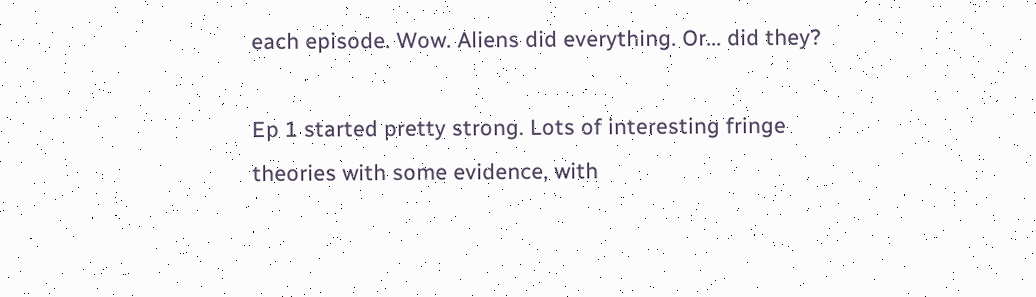each episode. Wow. Aliens did everything. Or... did they?

Ep 1 started pretty strong. Lots of interesting fringe theories with some evidence, with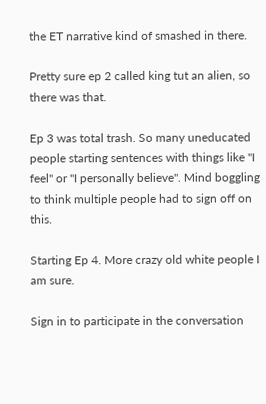the ET narrative kind of smashed in there.

Pretty sure ep 2 called king tut an alien, so there was that.

Ep 3 was total trash. So many uneducated people starting sentences with things like "I feel" or "I personally believe". Mind boggling to think multiple people had to sign off on this.

Starting Ep 4. More crazy old white people I am sure.

Sign in to participate in the conversation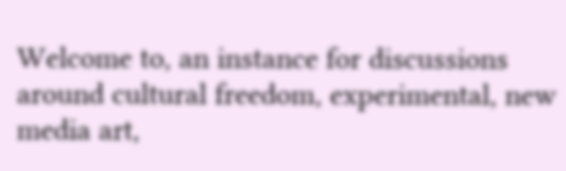Welcome to, an instance for discussions around cultural freedom, experimental, new media art,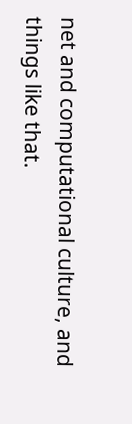net and computational culture, and things like that.